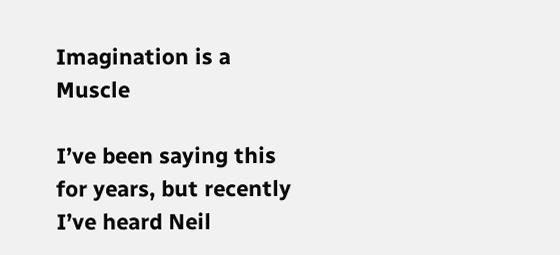Imagination is a Muscle

I’ve been saying this for years, but recently I’ve heard Neil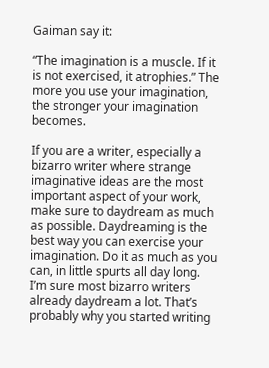Gaiman say it:

“The imagination is a muscle. If it is not exercised, it atrophies.” The more you use your imagination, the stronger your imagination becomes.

If you are a writer, especially a bizarro writer where strange imaginative ideas are the most important aspect of your work, make sure to daydream as much as possible. Daydreaming is the best way you can exercise your imagination. Do it as much as you can, in little spurts all day long. I’m sure most bizarro writers already daydream a lot. That’s probably why you started writing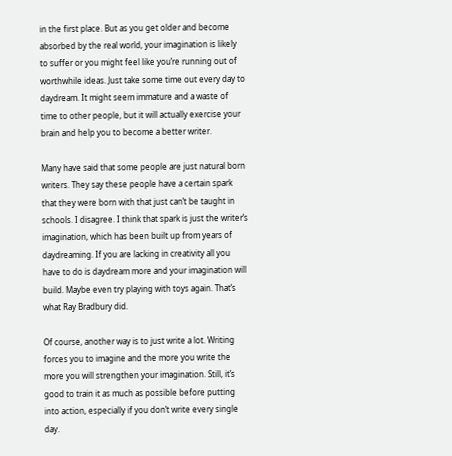in the first place. But as you get older and become absorbed by the real world, your imagination is likely to suffer or you might feel like you’re running out of worthwhile ideas. Just take some time out every day to daydream. It might seem immature and a waste of time to other people, but it will actually exercise your brain and help you to become a better writer.

Many have said that some people are just natural born writers. They say these people have a certain spark that they were born with that just can’t be taught in schools. I disagree. I think that spark is just the writer’s imagination, which has been built up from years of daydreaming. If you are lacking in creativity all you have to do is daydream more and your imagination will build. Maybe even try playing with toys again. That’s what Ray Bradbury did.

Of course, another way is to just write a lot. Writing forces you to imagine and the more you write the more you will strengthen your imagination. Still, it’s good to train it as much as possible before putting into action, especially if you don’t write every single day.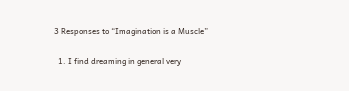3 Responses to “Imagination is a Muscle”

  1. I find dreaming in general very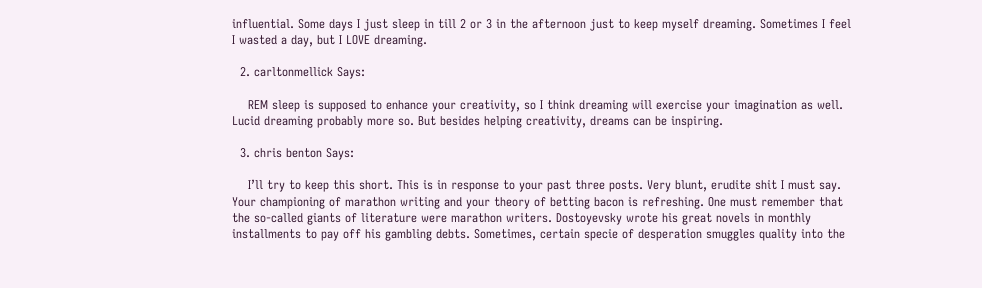influential. Some days I just sleep in till 2 or 3 in the afternoon just to keep myself dreaming. Sometimes I feel I wasted a day, but I LOVE dreaming.

  2. carltonmellick Says:

    REM sleep is supposed to enhance your creativity, so I think dreaming will exercise your imagination as well. Lucid dreaming probably more so. But besides helping creativity, dreams can be inspiring.

  3. chris benton Says:

    I’ll try to keep this short. This is in response to your past three posts. Very blunt, erudite shit I must say. Your championing of marathon writing and your theory of betting bacon is refreshing. One must remember that the so-called giants of literature were marathon writers. Dostoyevsky wrote his great novels in monthly installments to pay off his gambling debts. Sometimes, certain specie of desperation smuggles quality into the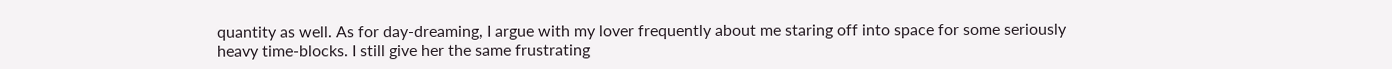quantity as well. As for day-dreaming, I argue with my lover frequently about me staring off into space for some seriously heavy time-blocks. I still give her the same frustrating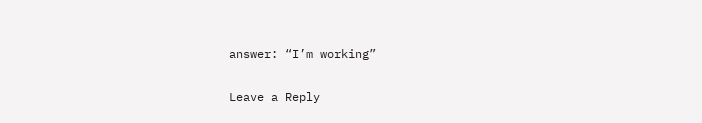answer: “I’m working”

Leave a Reply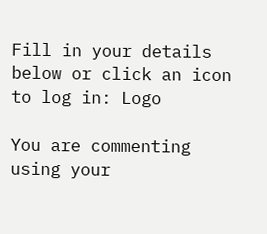Fill in your details below or click an icon to log in: Logo

You are commenting using your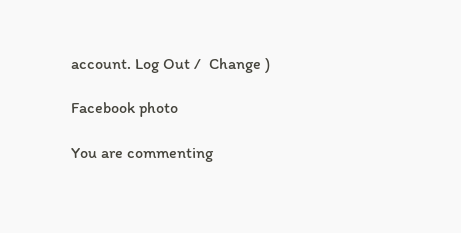account. Log Out /  Change )

Facebook photo

You are commenting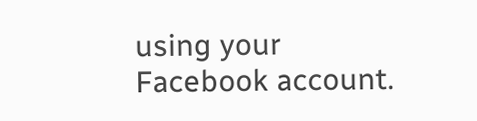using your Facebook account.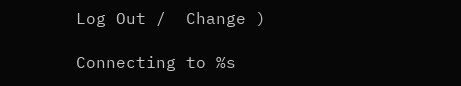Log Out /  Change )

Connecting to %s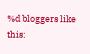%d bloggers like this: